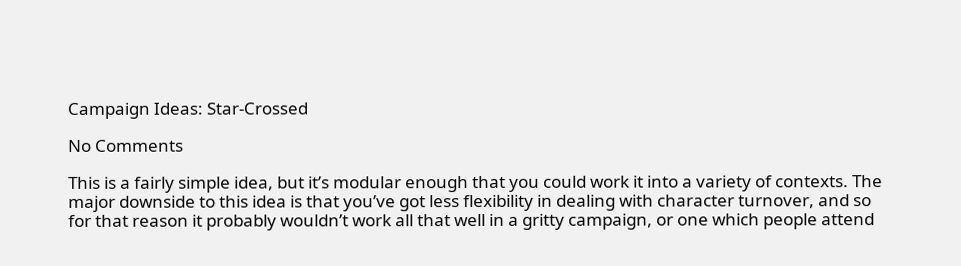Campaign Ideas: Star-Crossed

No Comments

This is a fairly simple idea, but it’s modular enough that you could work it into a variety of contexts. The major downside to this idea is that you’ve got less flexibility in dealing with character turnover, and so for that reason it probably wouldn’t work all that well in a gritty campaign, or one which people attend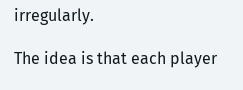irregularly.

The idea is that each player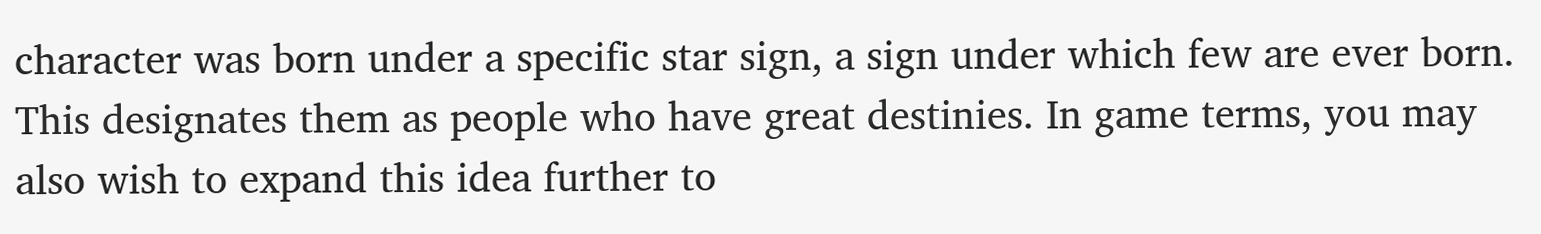character was born under a specific star sign, a sign under which few are ever born. This designates them as people who have great destinies. In game terms, you may also wish to expand this idea further to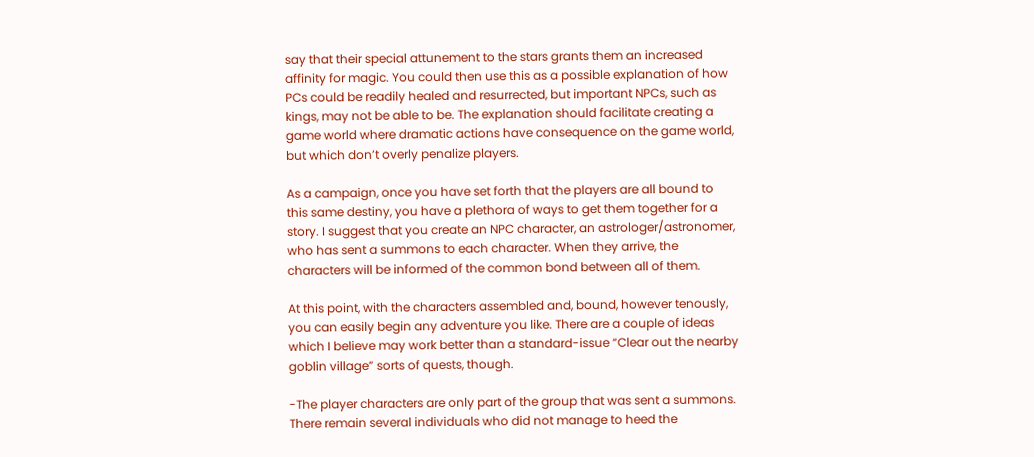say that their special attunement to the stars grants them an increased affinity for magic. You could then use this as a possible explanation of how PCs could be readily healed and resurrected, but important NPCs, such as kings, may not be able to be. The explanation should facilitate creating a game world where dramatic actions have consequence on the game world, but which don’t overly penalize players.

As a campaign, once you have set forth that the players are all bound to this same destiny, you have a plethora of ways to get them together for a story. I suggest that you create an NPC character, an astrologer/astronomer, who has sent a summons to each character. When they arrive, the characters will be informed of the common bond between all of them.

At this point, with the characters assembled and, bound, however tenously, you can easily begin any adventure you like. There are a couple of ideas which I believe may work better than a standard-issue “Clear out the nearby goblin village” sorts of quests, though.

-The player characters are only part of the group that was sent a summons. There remain several individuals who did not manage to heed the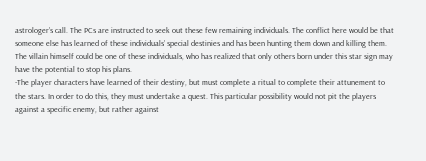astrologer’s call. The PCs are instructed to seek out these few remaining individuals. The conflict here would be that someone else has learned of these individuals’ special destinies and has been hunting them down and killing them. The villain himself could be one of these individuals, who has realized that only others born under this star sign may have the potential to stop his plans.
-The player characters have learned of their destiny, but must complete a ritual to complete their attunement to the stars. In order to do this, they must undertake a quest. This particular possibility would not pit the players against a specific enemy, but rather against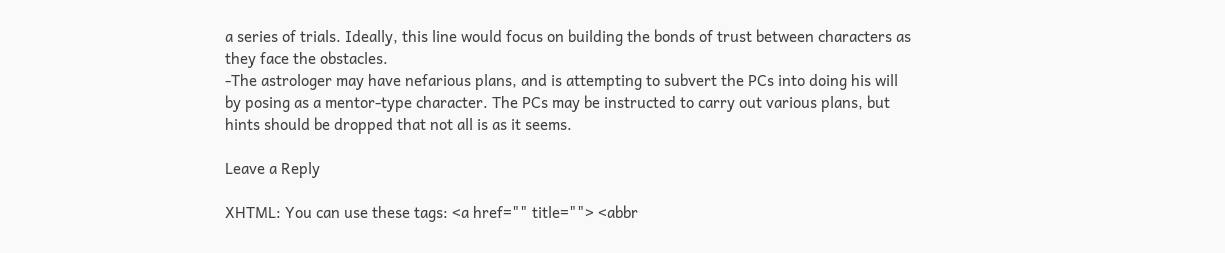a series of trials. Ideally, this line would focus on building the bonds of trust between characters as they face the obstacles.
-The astrologer may have nefarious plans, and is attempting to subvert the PCs into doing his will by posing as a mentor-type character. The PCs may be instructed to carry out various plans, but hints should be dropped that not all is as it seems.

Leave a Reply

XHTML: You can use these tags: <a href="" title=""> <abbr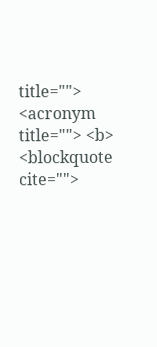title=""> <acronym title=""> <b> <blockquote cite="">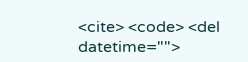<cite> <code> <del datetime="">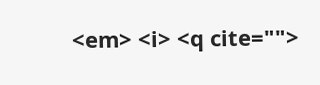<em> <i> <q cite="">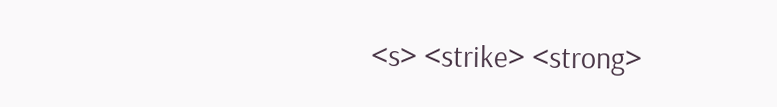<s> <strike> <strong>